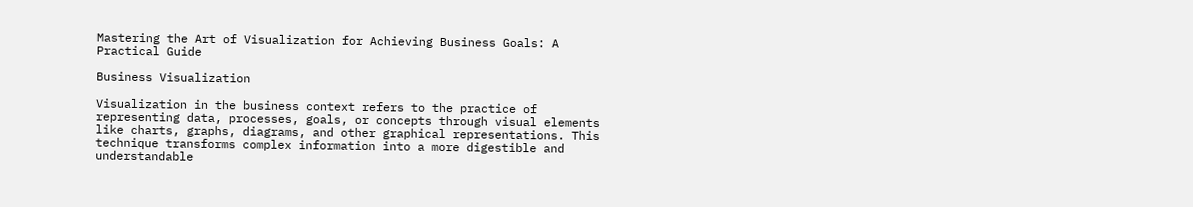Mastering the Art of Visualization for Achieving Business Goals: A Practical Guide

Business Visualization

Visualization in the business context refers to the practice of representing data, processes, goals, or concepts through visual elements like charts, graphs, diagrams, and other graphical representations. This technique transforms complex information into a more digestible and understandable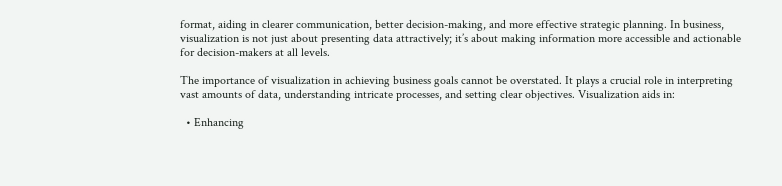format, aiding in clearer communication, better decision-making, and more effective strategic planning. In business, visualization is not just about presenting data attractively; it’s about making information more accessible and actionable for decision-makers at all levels.

The importance of visualization in achieving business goals cannot be overstated. It plays a crucial role in interpreting vast amounts of data, understanding intricate processes, and setting clear objectives. Visualization aids in:

  • Enhancing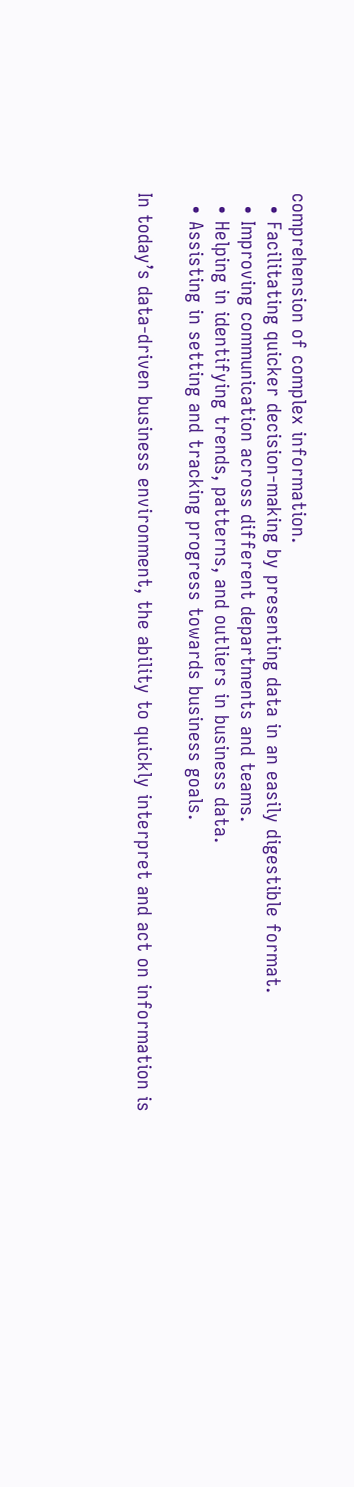comprehension of complex information.
  • Facilitating quicker decision-making by presenting data in an easily digestible format.
  • Improving communication across different departments and teams.
  • Helping in identifying trends, patterns, and outliers in business data.
  • Assisting in setting and tracking progress towards business goals.

In today’s data-driven business environment, the ability to quickly interpret and act on information is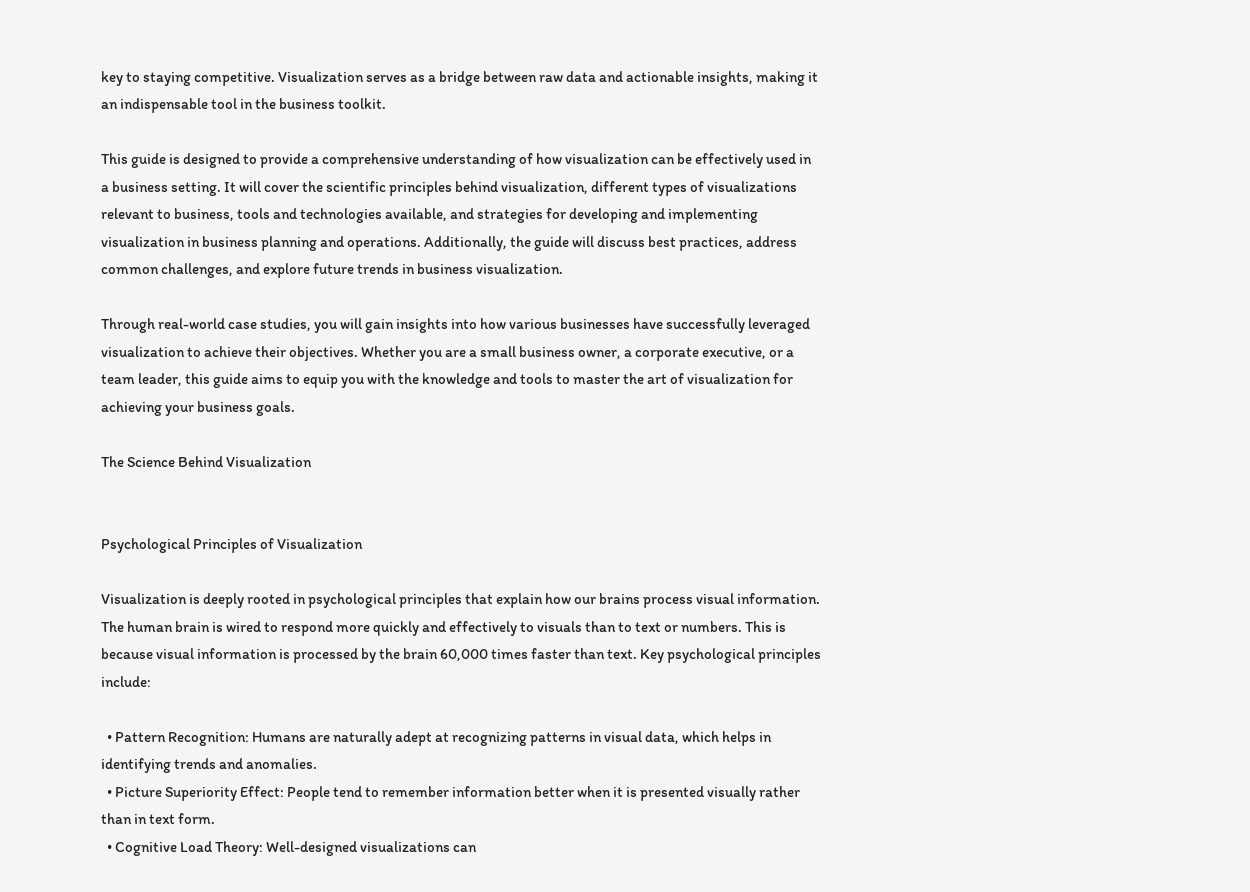key to staying competitive. Visualization serves as a bridge between raw data and actionable insights, making it an indispensable tool in the business toolkit.

This guide is designed to provide a comprehensive understanding of how visualization can be effectively used in a business setting. It will cover the scientific principles behind visualization, different types of visualizations relevant to business, tools and technologies available, and strategies for developing and implementing visualization in business planning and operations. Additionally, the guide will discuss best practices, address common challenges, and explore future trends in business visualization.

Through real-world case studies, you will gain insights into how various businesses have successfully leveraged visualization to achieve their objectives. Whether you are a small business owner, a corporate executive, or a team leader, this guide aims to equip you with the knowledge and tools to master the art of visualization for achieving your business goals.

The Science Behind Visualization


Psychological Principles of Visualization

Visualization is deeply rooted in psychological principles that explain how our brains process visual information. The human brain is wired to respond more quickly and effectively to visuals than to text or numbers. This is because visual information is processed by the brain 60,000 times faster than text. Key psychological principles include:

  • Pattern Recognition: Humans are naturally adept at recognizing patterns in visual data, which helps in identifying trends and anomalies.
  • Picture Superiority Effect: People tend to remember information better when it is presented visually rather than in text form.
  • Cognitive Load Theory: Well-designed visualizations can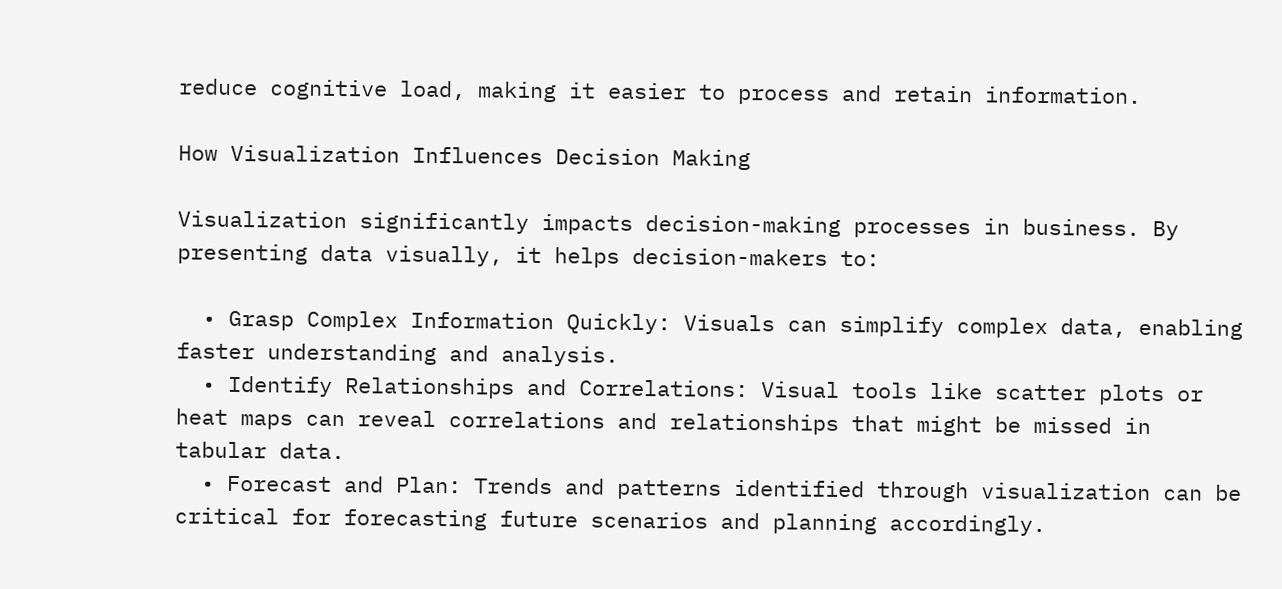reduce cognitive load, making it easier to process and retain information.

How Visualization Influences Decision Making

Visualization significantly impacts decision-making processes in business. By presenting data visually, it helps decision-makers to:

  • Grasp Complex Information Quickly: Visuals can simplify complex data, enabling faster understanding and analysis.
  • Identify Relationships and Correlations: Visual tools like scatter plots or heat maps can reveal correlations and relationships that might be missed in tabular data.
  • Forecast and Plan: Trends and patterns identified through visualization can be critical for forecasting future scenarios and planning accordingly.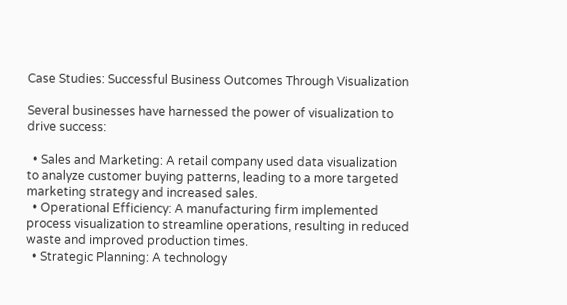Case Studies: Successful Business Outcomes Through Visualization

Several businesses have harnessed the power of visualization to drive success:

  • Sales and Marketing: A retail company used data visualization to analyze customer buying patterns, leading to a more targeted marketing strategy and increased sales.
  • Operational Efficiency: A manufacturing firm implemented process visualization to streamline operations, resulting in reduced waste and improved production times.
  • Strategic Planning: A technology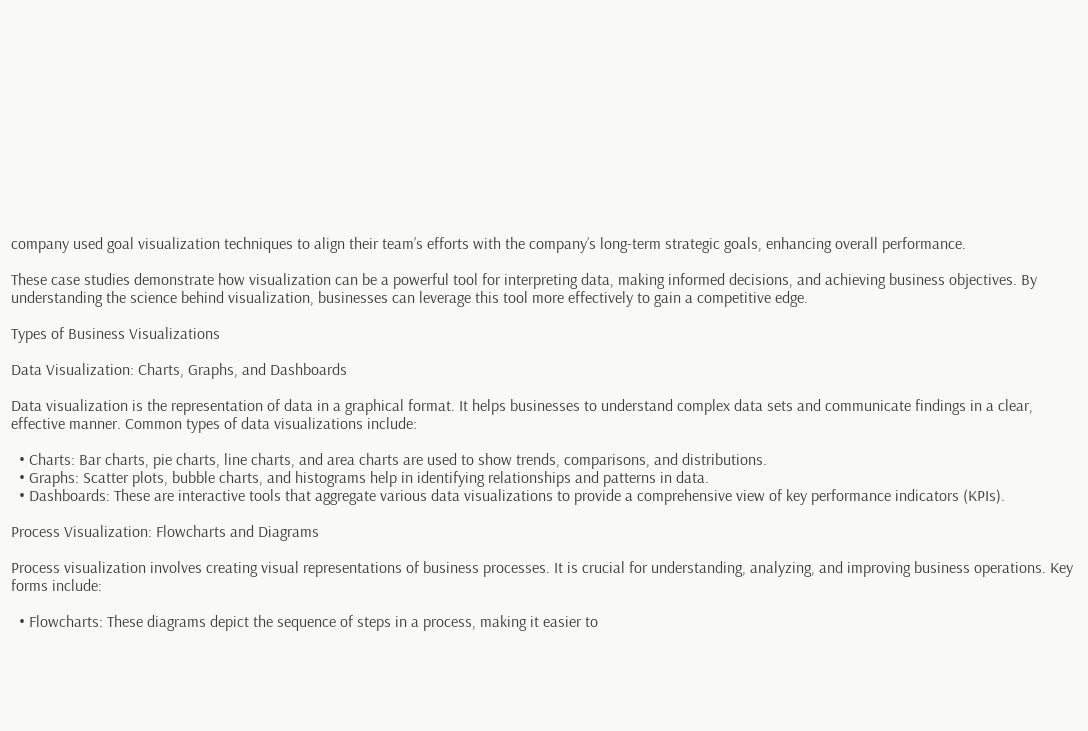company used goal visualization techniques to align their team’s efforts with the company’s long-term strategic goals, enhancing overall performance.

These case studies demonstrate how visualization can be a powerful tool for interpreting data, making informed decisions, and achieving business objectives. By understanding the science behind visualization, businesses can leverage this tool more effectively to gain a competitive edge.

Types of Business Visualizations

Data Visualization: Charts, Graphs, and Dashboards

Data visualization is the representation of data in a graphical format. It helps businesses to understand complex data sets and communicate findings in a clear, effective manner. Common types of data visualizations include:

  • Charts: Bar charts, pie charts, line charts, and area charts are used to show trends, comparisons, and distributions.
  • Graphs: Scatter plots, bubble charts, and histograms help in identifying relationships and patterns in data.
  • Dashboards: These are interactive tools that aggregate various data visualizations to provide a comprehensive view of key performance indicators (KPIs).

Process Visualization: Flowcharts and Diagrams

Process visualization involves creating visual representations of business processes. It is crucial for understanding, analyzing, and improving business operations. Key forms include:

  • Flowcharts: These diagrams depict the sequence of steps in a process, making it easier to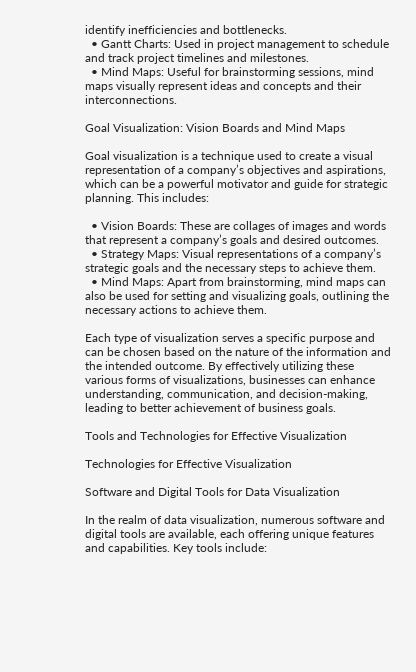identify inefficiencies and bottlenecks.
  • Gantt Charts: Used in project management to schedule and track project timelines and milestones.
  • Mind Maps: Useful for brainstorming sessions, mind maps visually represent ideas and concepts and their interconnections.

Goal Visualization: Vision Boards and Mind Maps

Goal visualization is a technique used to create a visual representation of a company’s objectives and aspirations, which can be a powerful motivator and guide for strategic planning. This includes:

  • Vision Boards: These are collages of images and words that represent a company’s goals and desired outcomes.
  • Strategy Maps: Visual representations of a company’s strategic goals and the necessary steps to achieve them.
  • Mind Maps: Apart from brainstorming, mind maps can also be used for setting and visualizing goals, outlining the necessary actions to achieve them.

Each type of visualization serves a specific purpose and can be chosen based on the nature of the information and the intended outcome. By effectively utilizing these various forms of visualizations, businesses can enhance understanding, communication, and decision-making, leading to better achievement of business goals.

Tools and Technologies for Effective Visualization

Technologies for Effective Visualization

Software and Digital Tools for Data Visualization

In the realm of data visualization, numerous software and digital tools are available, each offering unique features and capabilities. Key tools include: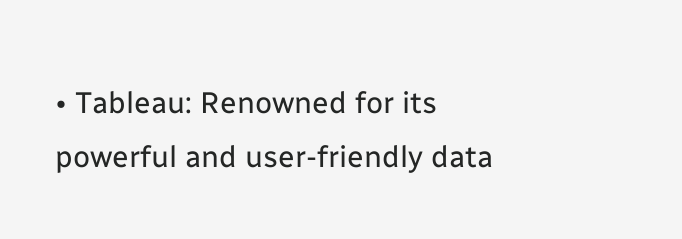• Tableau: Renowned for its powerful and user-friendly data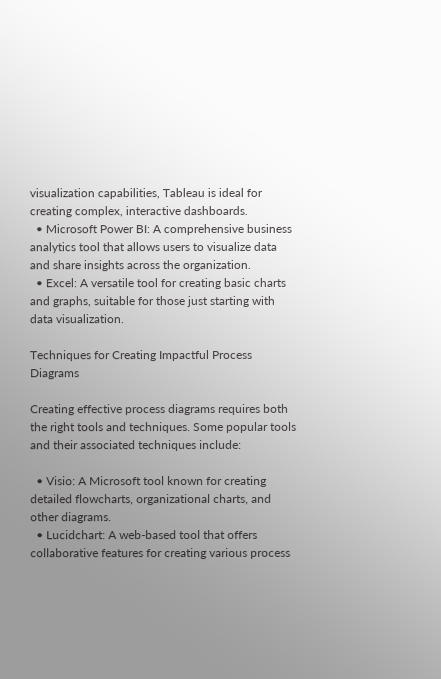visualization capabilities, Tableau is ideal for creating complex, interactive dashboards.
  • Microsoft Power BI: A comprehensive business analytics tool that allows users to visualize data and share insights across the organization.
  • Excel: A versatile tool for creating basic charts and graphs, suitable for those just starting with data visualization.

Techniques for Creating Impactful Process Diagrams

Creating effective process diagrams requires both the right tools and techniques. Some popular tools and their associated techniques include:

  • Visio: A Microsoft tool known for creating detailed flowcharts, organizational charts, and other diagrams.
  • Lucidchart: A web-based tool that offers collaborative features for creating various process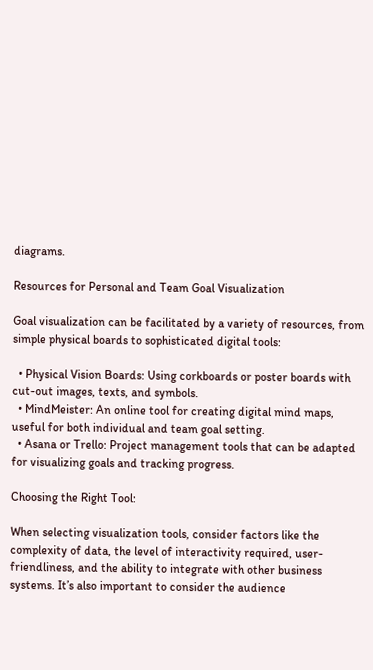diagrams.

Resources for Personal and Team Goal Visualization

Goal visualization can be facilitated by a variety of resources, from simple physical boards to sophisticated digital tools:

  • Physical Vision Boards: Using corkboards or poster boards with cut-out images, texts, and symbols.
  • MindMeister: An online tool for creating digital mind maps, useful for both individual and team goal setting.
  • Asana or Trello: Project management tools that can be adapted for visualizing goals and tracking progress.

Choosing the Right Tool:

When selecting visualization tools, consider factors like the complexity of data, the level of interactivity required, user-friendliness, and the ability to integrate with other business systems. It’s also important to consider the audience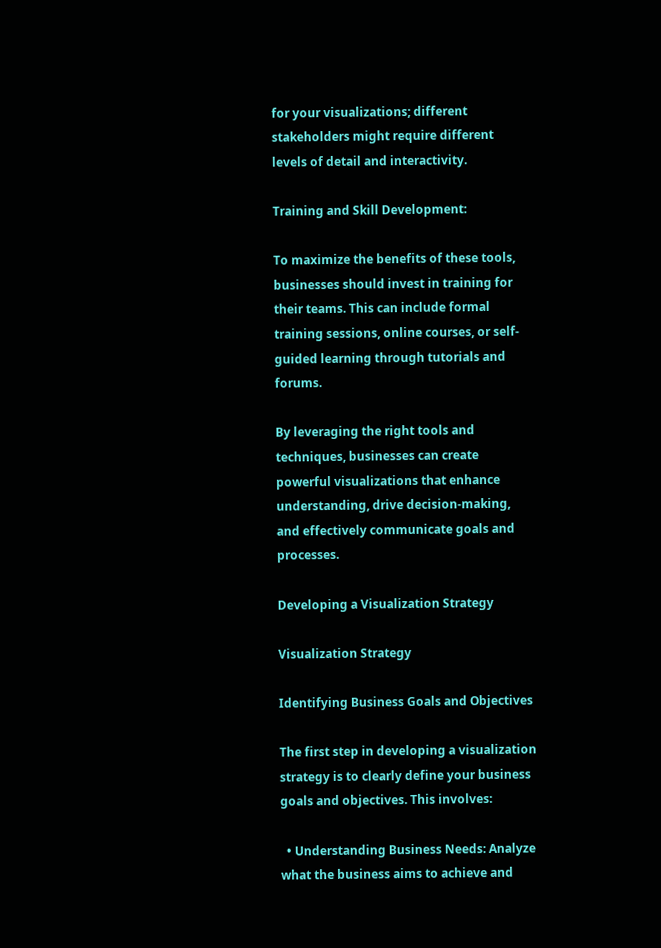for your visualizations; different stakeholders might require different levels of detail and interactivity.

Training and Skill Development:

To maximize the benefits of these tools, businesses should invest in training for their teams. This can include formal training sessions, online courses, or self-guided learning through tutorials and forums.

By leveraging the right tools and techniques, businesses can create powerful visualizations that enhance understanding, drive decision-making, and effectively communicate goals and processes.

Developing a Visualization Strategy

Visualization Strategy

Identifying Business Goals and Objectives

The first step in developing a visualization strategy is to clearly define your business goals and objectives. This involves:

  • Understanding Business Needs: Analyze what the business aims to achieve and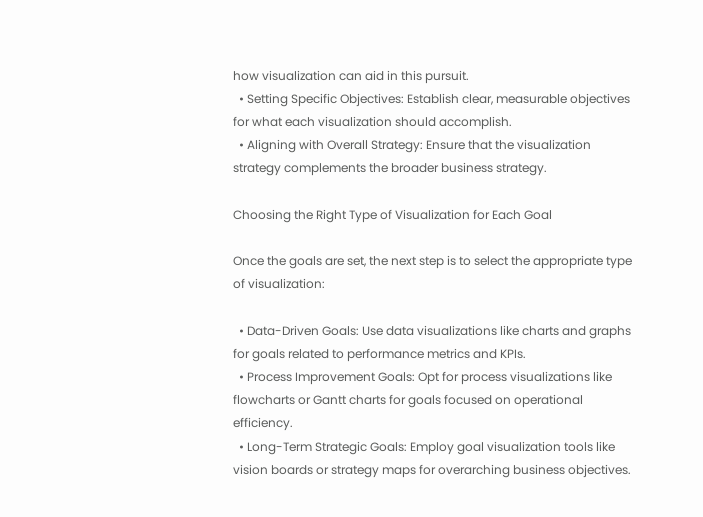how visualization can aid in this pursuit.
  • Setting Specific Objectives: Establish clear, measurable objectives for what each visualization should accomplish.
  • Aligning with Overall Strategy: Ensure that the visualization strategy complements the broader business strategy.

Choosing the Right Type of Visualization for Each Goal

Once the goals are set, the next step is to select the appropriate type of visualization:

  • Data-Driven Goals: Use data visualizations like charts and graphs for goals related to performance metrics and KPIs.
  • Process Improvement Goals: Opt for process visualizations like flowcharts or Gantt charts for goals focused on operational efficiency.
  • Long-Term Strategic Goals: Employ goal visualization tools like vision boards or strategy maps for overarching business objectives.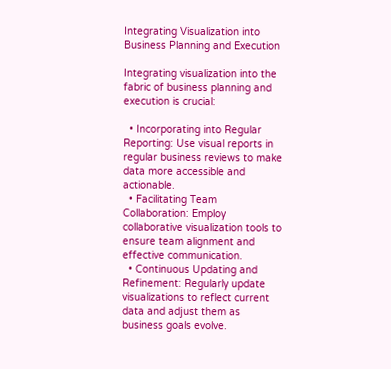Integrating Visualization into Business Planning and Execution

Integrating visualization into the fabric of business planning and execution is crucial:

  • Incorporating into Regular Reporting: Use visual reports in regular business reviews to make data more accessible and actionable.
  • Facilitating Team Collaboration: Employ collaborative visualization tools to ensure team alignment and effective communication.
  • Continuous Updating and Refinement: Regularly update visualizations to reflect current data and adjust them as business goals evolve.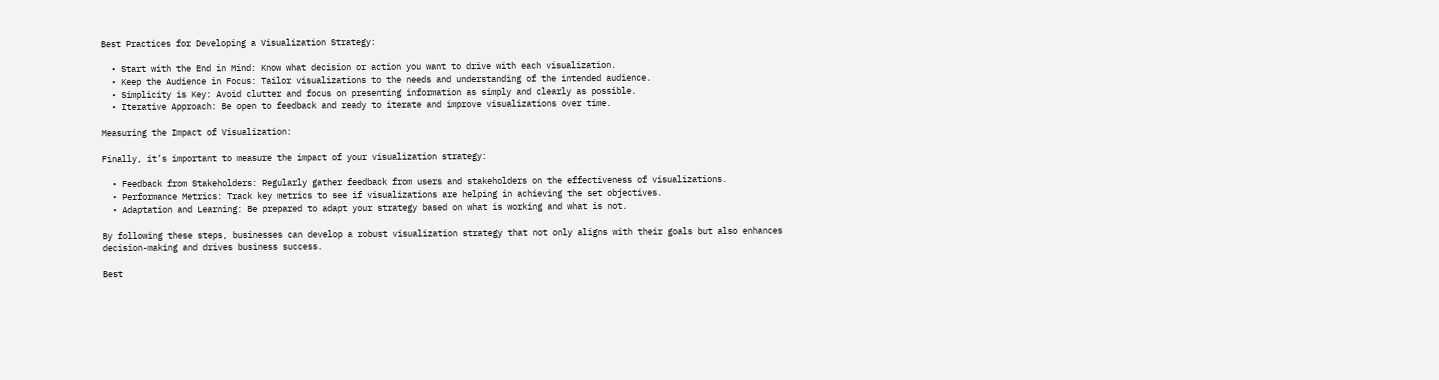Best Practices for Developing a Visualization Strategy:

  • Start with the End in Mind: Know what decision or action you want to drive with each visualization.
  • Keep the Audience in Focus: Tailor visualizations to the needs and understanding of the intended audience.
  • Simplicity is Key: Avoid clutter and focus on presenting information as simply and clearly as possible.
  • Iterative Approach: Be open to feedback and ready to iterate and improve visualizations over time.

Measuring the Impact of Visualization:

Finally, it’s important to measure the impact of your visualization strategy:

  • Feedback from Stakeholders: Regularly gather feedback from users and stakeholders on the effectiveness of visualizations.
  • Performance Metrics: Track key metrics to see if visualizations are helping in achieving the set objectives.
  • Adaptation and Learning: Be prepared to adapt your strategy based on what is working and what is not.

By following these steps, businesses can develop a robust visualization strategy that not only aligns with their goals but also enhances decision-making and drives business success.

Best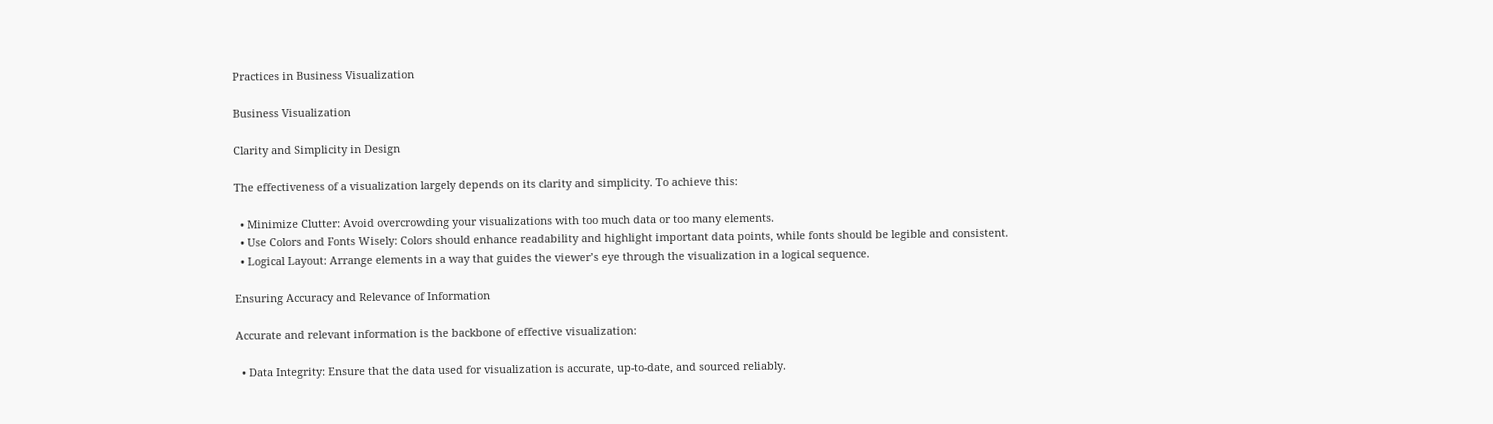Practices in Business Visualization

Business Visualization

Clarity and Simplicity in Design

The effectiveness of a visualization largely depends on its clarity and simplicity. To achieve this:

  • Minimize Clutter: Avoid overcrowding your visualizations with too much data or too many elements.
  • Use Colors and Fonts Wisely: Colors should enhance readability and highlight important data points, while fonts should be legible and consistent.
  • Logical Layout: Arrange elements in a way that guides the viewer’s eye through the visualization in a logical sequence.

Ensuring Accuracy and Relevance of Information

Accurate and relevant information is the backbone of effective visualization:

  • Data Integrity: Ensure that the data used for visualization is accurate, up-to-date, and sourced reliably.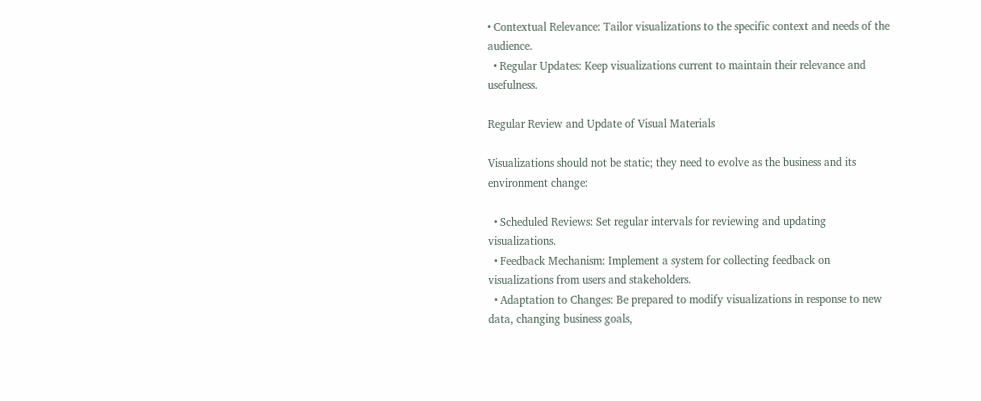• Contextual Relevance: Tailor visualizations to the specific context and needs of the audience.
  • Regular Updates: Keep visualizations current to maintain their relevance and usefulness.

Regular Review and Update of Visual Materials

Visualizations should not be static; they need to evolve as the business and its environment change:

  • Scheduled Reviews: Set regular intervals for reviewing and updating visualizations.
  • Feedback Mechanism: Implement a system for collecting feedback on visualizations from users and stakeholders.
  • Adaptation to Changes: Be prepared to modify visualizations in response to new data, changing business goals,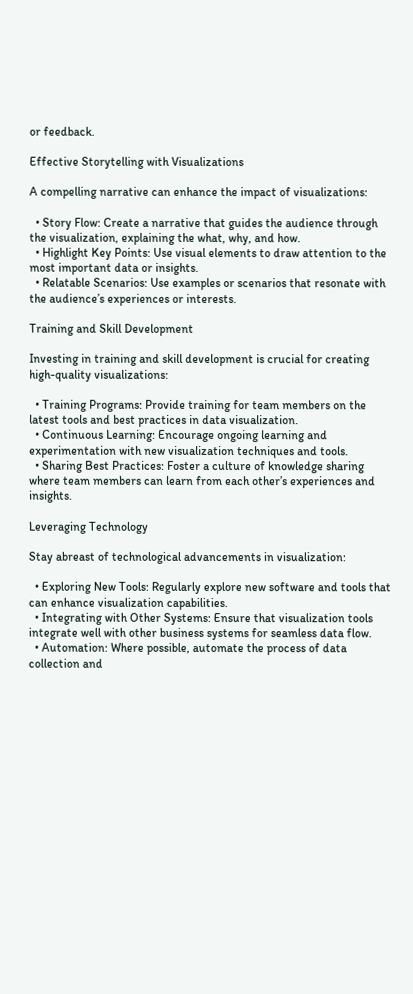or feedback.

Effective Storytelling with Visualizations

A compelling narrative can enhance the impact of visualizations:

  • Story Flow: Create a narrative that guides the audience through the visualization, explaining the what, why, and how.
  • Highlight Key Points: Use visual elements to draw attention to the most important data or insights.
  • Relatable Scenarios: Use examples or scenarios that resonate with the audience’s experiences or interests.

Training and Skill Development

Investing in training and skill development is crucial for creating high-quality visualizations:

  • Training Programs: Provide training for team members on the latest tools and best practices in data visualization.
  • Continuous Learning: Encourage ongoing learning and experimentation with new visualization techniques and tools.
  • Sharing Best Practices: Foster a culture of knowledge sharing where team members can learn from each other’s experiences and insights.

Leveraging Technology

Stay abreast of technological advancements in visualization:

  • Exploring New Tools: Regularly explore new software and tools that can enhance visualization capabilities.
  • Integrating with Other Systems: Ensure that visualization tools integrate well with other business systems for seamless data flow.
  • Automation: Where possible, automate the process of data collection and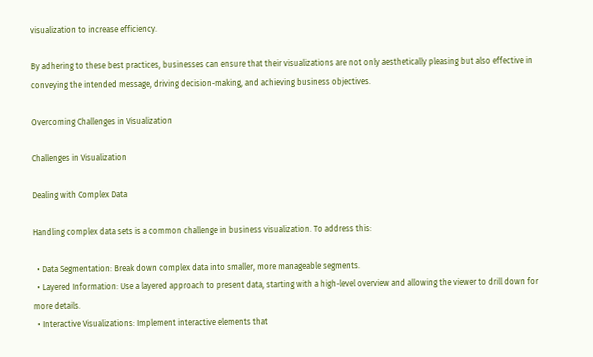visualization to increase efficiency.

By adhering to these best practices, businesses can ensure that their visualizations are not only aesthetically pleasing but also effective in conveying the intended message, driving decision-making, and achieving business objectives.

Overcoming Challenges in Visualization

Challenges in Visualization

Dealing with Complex Data

Handling complex data sets is a common challenge in business visualization. To address this:

  • Data Segmentation: Break down complex data into smaller, more manageable segments.
  • Layered Information: Use a layered approach to present data, starting with a high-level overview and allowing the viewer to drill down for more details.
  • Interactive Visualizations: Implement interactive elements that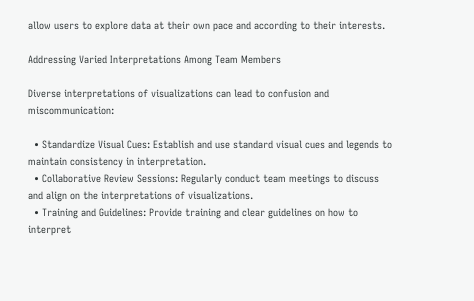allow users to explore data at their own pace and according to their interests.

Addressing Varied Interpretations Among Team Members

Diverse interpretations of visualizations can lead to confusion and miscommunication:

  • Standardize Visual Cues: Establish and use standard visual cues and legends to maintain consistency in interpretation.
  • Collaborative Review Sessions: Regularly conduct team meetings to discuss and align on the interpretations of visualizations.
  • Training and Guidelines: Provide training and clear guidelines on how to interpret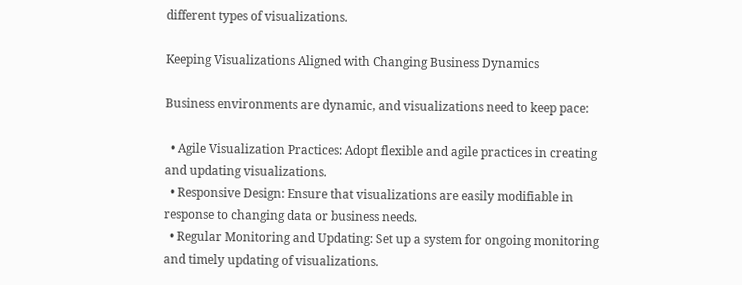different types of visualizations.

Keeping Visualizations Aligned with Changing Business Dynamics

Business environments are dynamic, and visualizations need to keep pace:

  • Agile Visualization Practices: Adopt flexible and agile practices in creating and updating visualizations.
  • Responsive Design: Ensure that visualizations are easily modifiable in response to changing data or business needs.
  • Regular Monitoring and Updating: Set up a system for ongoing monitoring and timely updating of visualizations.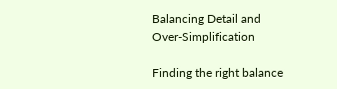Balancing Detail and Over-Simplification

Finding the right balance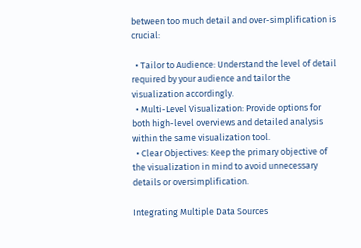between too much detail and over-simplification is crucial:

  • Tailor to Audience: Understand the level of detail required by your audience and tailor the visualization accordingly.
  • Multi-Level Visualization: Provide options for both high-level overviews and detailed analysis within the same visualization tool.
  • Clear Objectives: Keep the primary objective of the visualization in mind to avoid unnecessary details or oversimplification.

Integrating Multiple Data Sources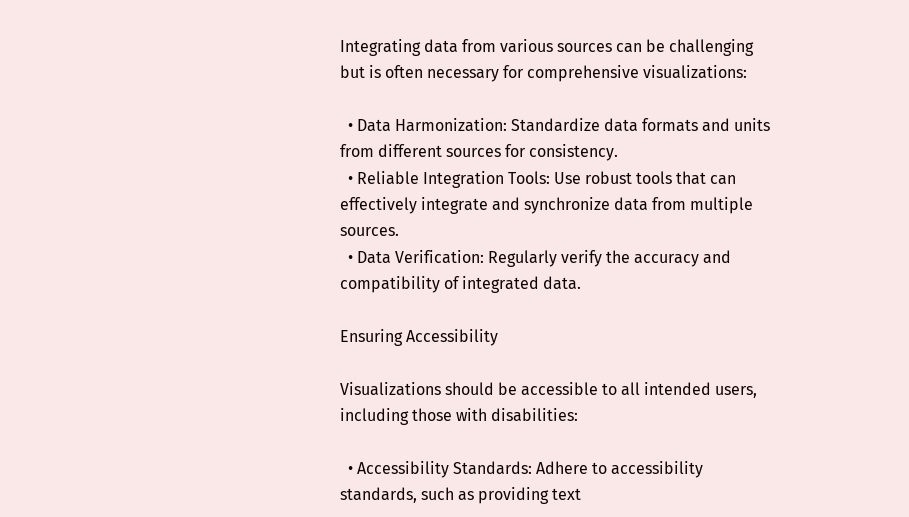Integrating data from various sources can be challenging but is often necessary for comprehensive visualizations:

  • Data Harmonization: Standardize data formats and units from different sources for consistency.
  • Reliable Integration Tools: Use robust tools that can effectively integrate and synchronize data from multiple sources.
  • Data Verification: Regularly verify the accuracy and compatibility of integrated data.

Ensuring Accessibility

Visualizations should be accessible to all intended users, including those with disabilities:

  • Accessibility Standards: Adhere to accessibility standards, such as providing text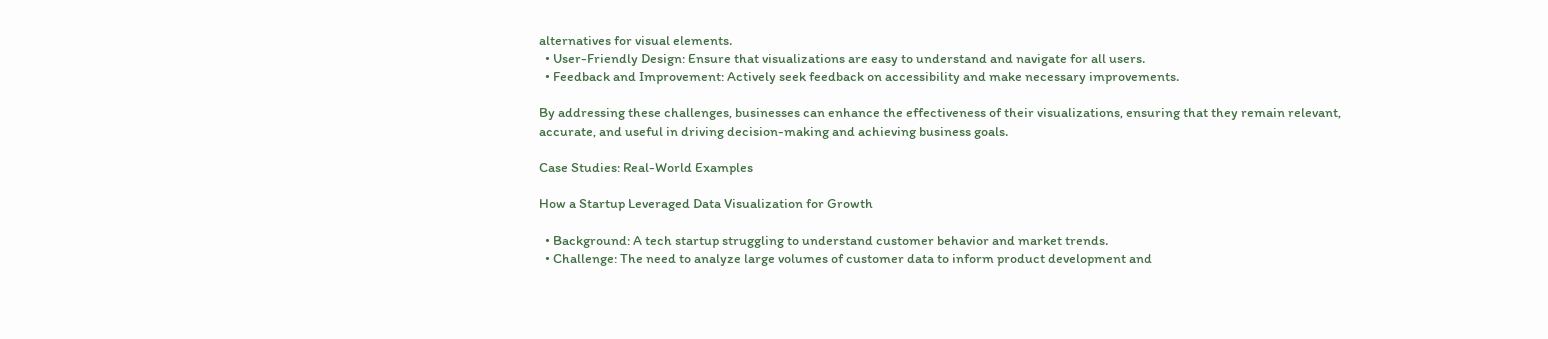alternatives for visual elements.
  • User-Friendly Design: Ensure that visualizations are easy to understand and navigate for all users.
  • Feedback and Improvement: Actively seek feedback on accessibility and make necessary improvements.

By addressing these challenges, businesses can enhance the effectiveness of their visualizations, ensuring that they remain relevant, accurate, and useful in driving decision-making and achieving business goals.

Case Studies: Real-World Examples

How a Startup Leveraged Data Visualization for Growth

  • Background: A tech startup struggling to understand customer behavior and market trends.
  • Challenge: The need to analyze large volumes of customer data to inform product development and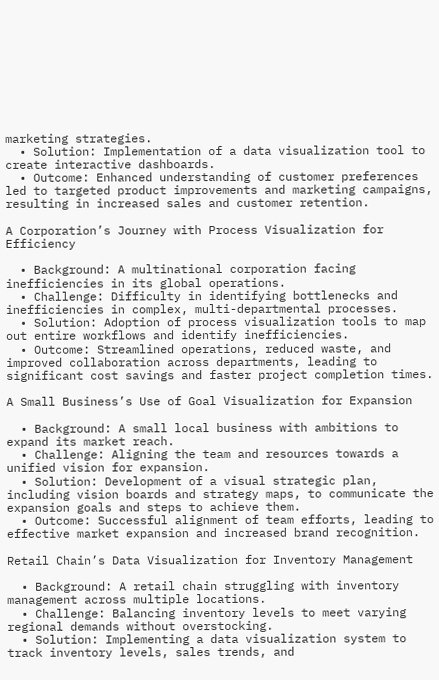marketing strategies.
  • Solution: Implementation of a data visualization tool to create interactive dashboards.
  • Outcome: Enhanced understanding of customer preferences led to targeted product improvements and marketing campaigns, resulting in increased sales and customer retention.

A Corporation’s Journey with Process Visualization for Efficiency

  • Background: A multinational corporation facing inefficiencies in its global operations.
  • Challenge: Difficulty in identifying bottlenecks and inefficiencies in complex, multi-departmental processes.
  • Solution: Adoption of process visualization tools to map out entire workflows and identify inefficiencies.
  • Outcome: Streamlined operations, reduced waste, and improved collaboration across departments, leading to significant cost savings and faster project completion times.

A Small Business’s Use of Goal Visualization for Expansion

  • Background: A small local business with ambitions to expand its market reach.
  • Challenge: Aligning the team and resources towards a unified vision for expansion.
  • Solution: Development of a visual strategic plan, including vision boards and strategy maps, to communicate the expansion goals and steps to achieve them.
  • Outcome: Successful alignment of team efforts, leading to effective market expansion and increased brand recognition.

Retail Chain’s Data Visualization for Inventory Management

  • Background: A retail chain struggling with inventory management across multiple locations.
  • Challenge: Balancing inventory levels to meet varying regional demands without overstocking.
  • Solution: Implementing a data visualization system to track inventory levels, sales trends, and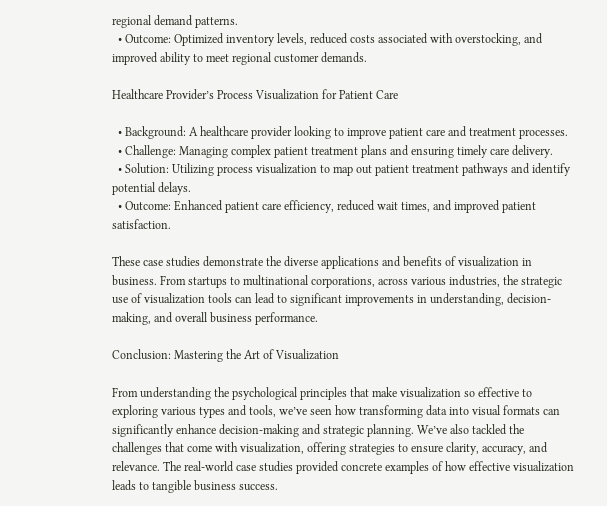regional demand patterns.
  • Outcome: Optimized inventory levels, reduced costs associated with overstocking, and improved ability to meet regional customer demands.

Healthcare Provider’s Process Visualization for Patient Care

  • Background: A healthcare provider looking to improve patient care and treatment processes.
  • Challenge: Managing complex patient treatment plans and ensuring timely care delivery.
  • Solution: Utilizing process visualization to map out patient treatment pathways and identify potential delays.
  • Outcome: Enhanced patient care efficiency, reduced wait times, and improved patient satisfaction.

These case studies demonstrate the diverse applications and benefits of visualization in business. From startups to multinational corporations, across various industries, the strategic use of visualization tools can lead to significant improvements in understanding, decision-making, and overall business performance.

Conclusion: Mastering the Art of Visualization

From understanding the psychological principles that make visualization so effective to exploring various types and tools, we’ve seen how transforming data into visual formats can significantly enhance decision-making and strategic planning. We’ve also tackled the challenges that come with visualization, offering strategies to ensure clarity, accuracy, and relevance. The real-world case studies provided concrete examples of how effective visualization leads to tangible business success.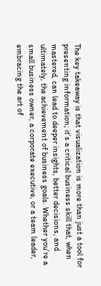The key takeaway is that visualization is more than just a tool for presenting information; it’s a critical business skill that, when mastered, can lead to deeper insights, better decisions, and ultimately, the achievement of business goals. Whether you’re a small business owner, a corporate executive, or a team leader, embracing the art of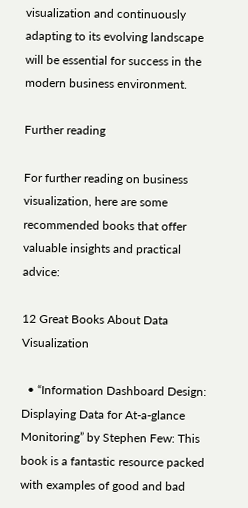visualization and continuously adapting to its evolving landscape will be essential for success in the modern business environment.

Further reading

For further reading on business visualization, here are some recommended books that offer valuable insights and practical advice:

12 Great Books About Data Visualization

  • “Information Dashboard Design: Displaying Data for At-a-glance Monitoring” by Stephen Few: This book is a fantastic resource packed with examples of good and bad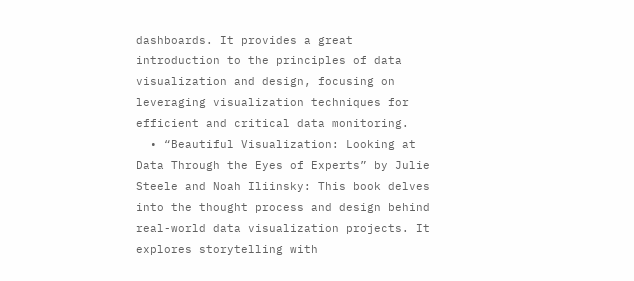dashboards. It provides a great introduction to the principles of data visualization and design, focusing on leveraging visualization techniques for efficient and critical data monitoring.
  • “Beautiful Visualization: Looking at Data Through the Eyes of Experts” by Julie Steele and Noah Iliinsky: This book delves into the thought process and design behind real-world data visualization projects. It explores storytelling with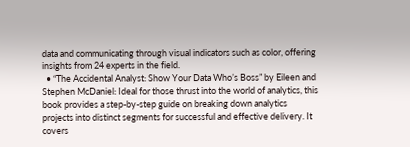data and communicating through visual indicators such as color, offering insights from 24 experts in the field.
  • “The Accidental Analyst: Show Your Data Who’s Boss” by Eileen and Stephen McDaniel: Ideal for those thrust into the world of analytics, this book provides a step-by-step guide on breaking down analytics projects into distinct segments for successful and effective delivery. It covers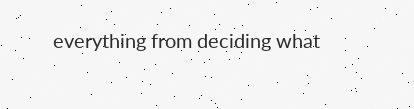everything from deciding what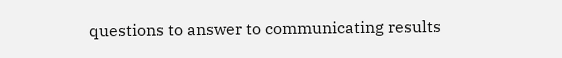questions to answer to communicating results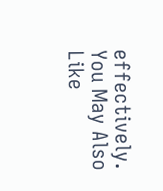effectively.
You May Also Like